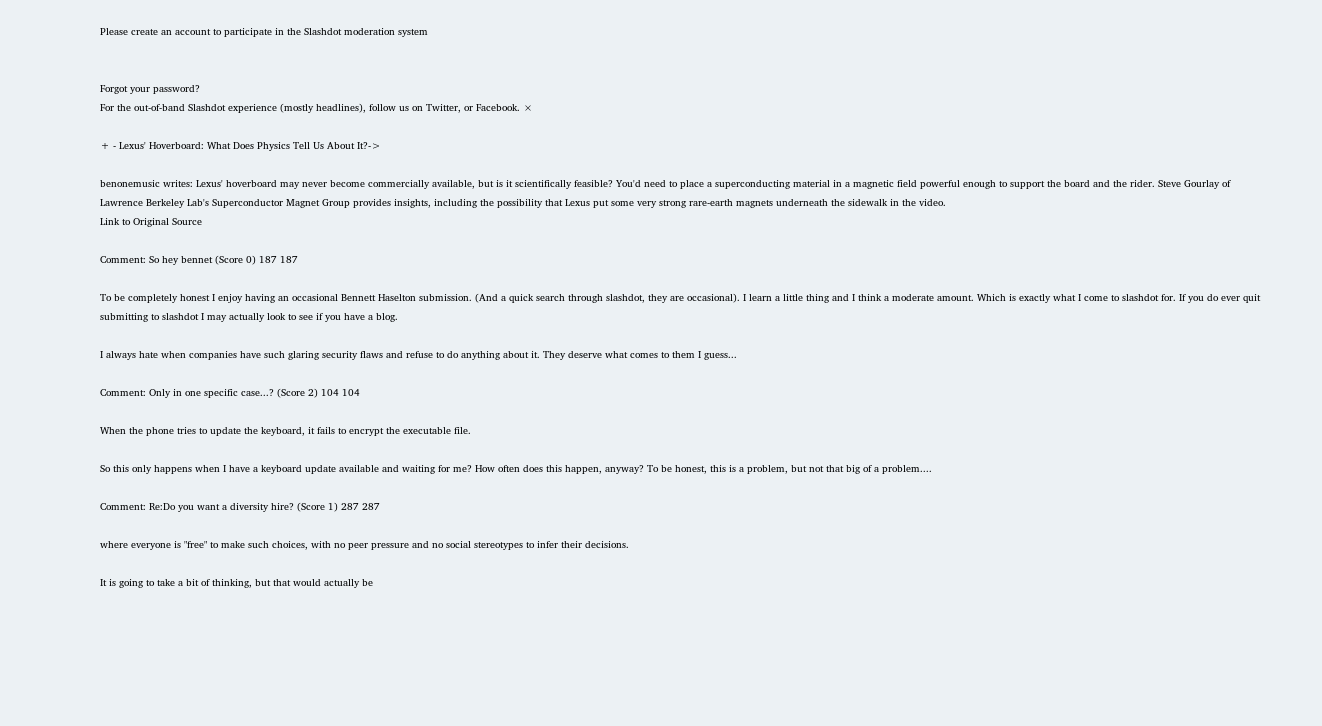Please create an account to participate in the Slashdot moderation system


Forgot your password?
For the out-of-band Slashdot experience (mostly headlines), follow us on Twitter, or Facebook. ×

+ - Lexus' Hoverboard: What Does Physics Tell Us About It?->

benonemusic writes: Lexus' hoverboard may never become commercially available, but is it scientifically feasible? You'd need to place a superconducting material in a magnetic field powerful enough to support the board and the rider. Steve Gourlay of Lawrence Berkeley Lab's Superconductor Magnet Group provides insights, including the possibility that Lexus put some very strong rare-earth magnets underneath the sidewalk in the video.
Link to Original Source

Comment: So hey bennet (Score 0) 187 187

To be completely honest I enjoy having an occasional Bennett Haselton submission. (And a quick search through slashdot, they are occasional). I learn a little thing and I think a moderate amount. Which is exactly what I come to slashdot for. If you do ever quit submitting to slashdot I may actually look to see if you have a blog.

I always hate when companies have such glaring security flaws and refuse to do anything about it. They deserve what comes to them I guess...

Comment: Only in one specific case...? (Score 2) 104 104

When the phone tries to update the keyboard, it fails to encrypt the executable file.

So this only happens when I have a keyboard update available and waiting for me? How often does this happen, anyway? To be honest, this is a problem, but not that big of a problem....

Comment: Re:Do you want a diversity hire? (Score 1) 287 287

where everyone is "free" to make such choices, with no peer pressure and no social stereotypes to infer their decisions.

It is going to take a bit of thinking, but that would actually be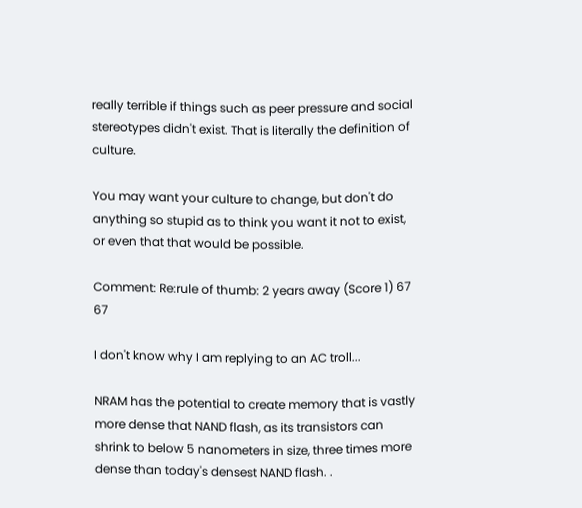really terrible if things such as peer pressure and social stereotypes didn't exist. That is literally the definition of culture.

You may want your culture to change, but don't do anything so stupid as to think you want it not to exist, or even that that would be possible.

Comment: Re:rule of thumb: 2 years away (Score 1) 67 67

I don't know why I am replying to an AC troll...

NRAM has the potential to create memory that is vastly more dense that NAND flash, as its transistors can shrink to below 5 nanometers in size, three times more dense than today's densest NAND flash. .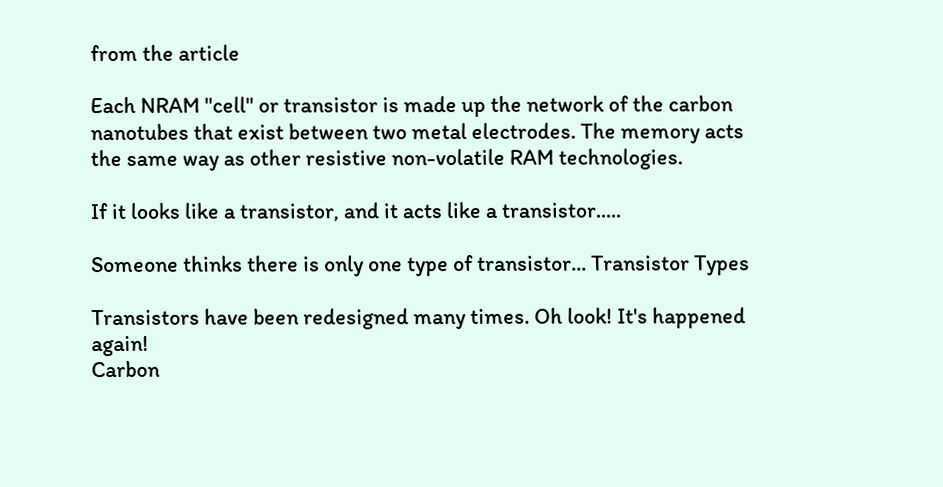from the article

Each NRAM "cell" or transistor is made up the network of the carbon nanotubes that exist between two metal electrodes. The memory acts the same way as other resistive non-volatile RAM technologies.

If it looks like a transistor, and it acts like a transistor.....

Someone thinks there is only one type of transistor... Transistor Types

Transistors have been redesigned many times. Oh look! It's happened again!
Carbon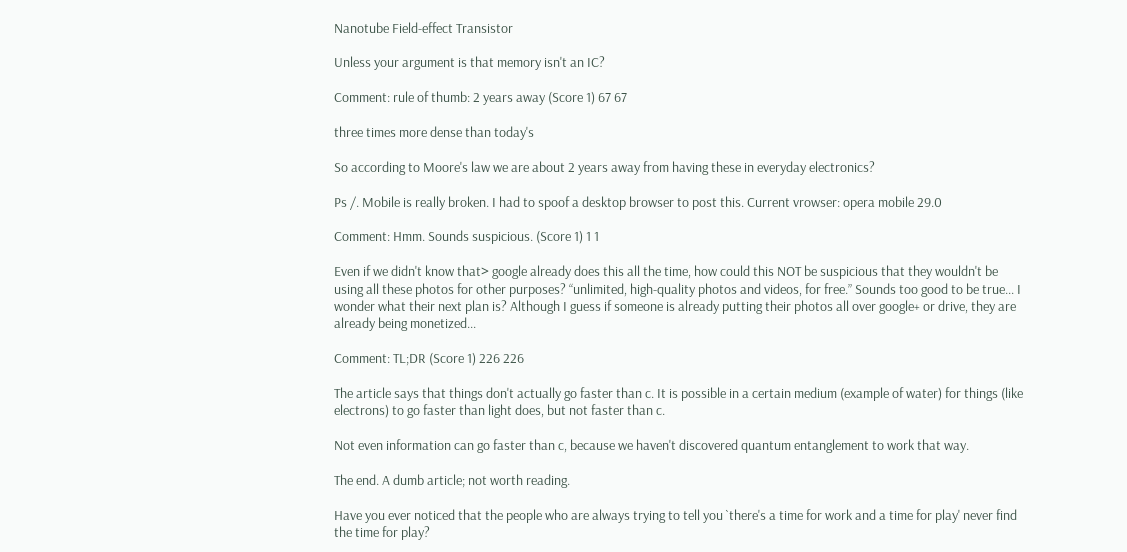Nanotube Field-effect Transistor

Unless your argument is that memory isn't an IC?

Comment: rule of thumb: 2 years away (Score 1) 67 67

three times more dense than today's

So according to Moore's law we are about 2 years away from having these in everyday electronics?

Ps /. Mobile is really broken. I had to spoof a desktop browser to post this. Current vrowser: opera mobile 29.0

Comment: Hmm. Sounds suspicious. (Score 1) 1 1

Even if we didn't know that> google already does this all the time, how could this NOT be suspicious that they wouldn't be using all these photos for other purposes? “unlimited, high-quality photos and videos, for free.” Sounds too good to be true... I wonder what their next plan is? Although I guess if someone is already putting their photos all over google+ or drive, they are already being monetized...

Comment: TL;DR (Score 1) 226 226

The article says that things don't actually go faster than c. It is possible in a certain medium (example of water) for things (like electrons) to go faster than light does, but not faster than c.

Not even information can go faster than c, because we haven't discovered quantum entanglement to work that way.

The end. A dumb article; not worth reading.

Have you ever noticed that the people who are always trying to tell you `there's a time for work and a time for play' never find the time for play?